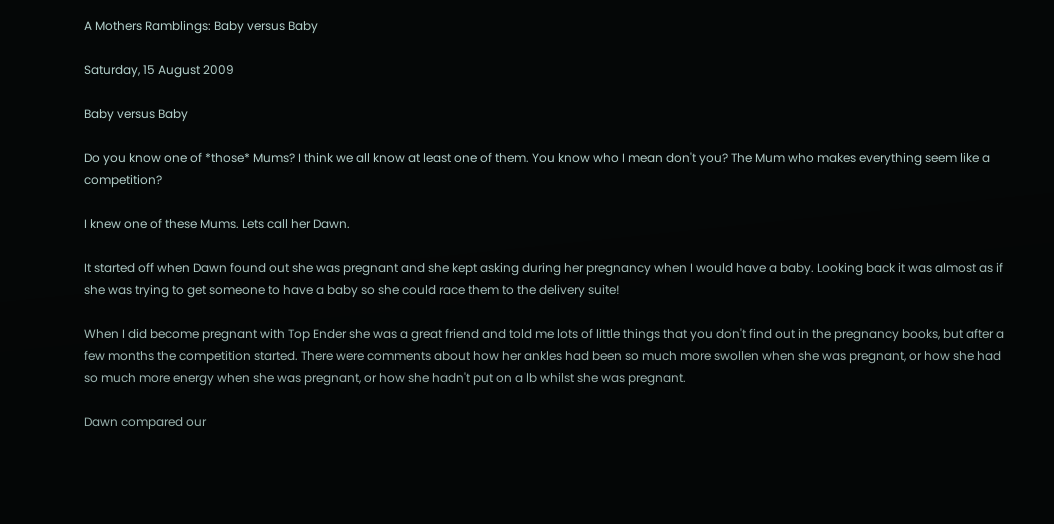A Mothers Ramblings: Baby versus Baby

Saturday, 15 August 2009

Baby versus Baby

Do you know one of *those* Mums? I think we all know at least one of them. You know who I mean don't you? The Mum who makes everything seem like a competition?

I knew one of these Mums. Lets call her Dawn.

It started off when Dawn found out she was pregnant and she kept asking during her pregnancy when I would have a baby. Looking back it was almost as if she was trying to get someone to have a baby so she could race them to the delivery suite!

When I did become pregnant with Top Ender she was a great friend and told me lots of little things that you don't find out in the pregnancy books, but after a few months the competition started. There were comments about how her ankles had been so much more swollen when she was pregnant, or how she had so much more energy when she was pregnant, or how she hadn't put on a lb whilst she was pregnant.

Dawn compared our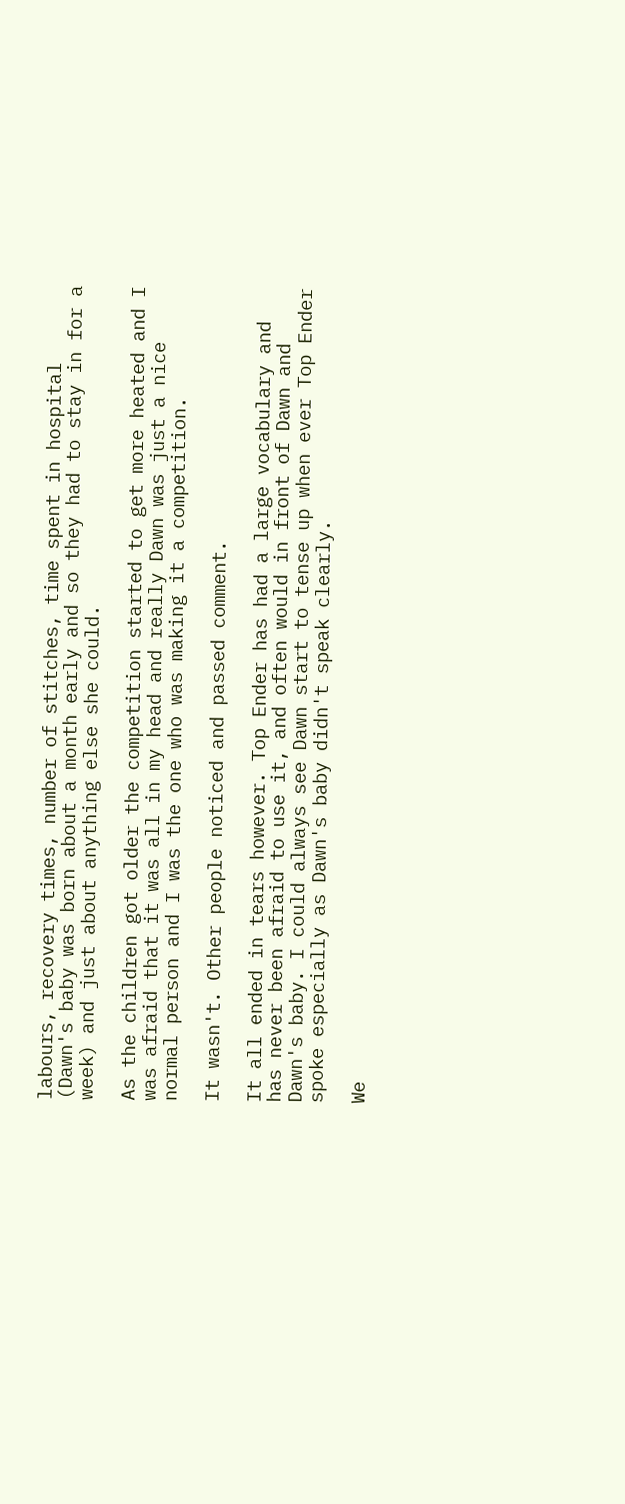labours, recovery times, number of stitches, time spent in hospital (Dawn's baby was born about a month early and so they had to stay in for a week) and just about anything else she could.

As the children got older the competition started to get more heated and I was afraid that it was all in my head and really Dawn was just a nice normal person and I was the one who was making it a competition.

It wasn't. Other people noticed and passed comment.

It all ended in tears however. Top Ender has had a large vocabulary and has never been afraid to use it, and often would in front of Dawn and Dawn's baby. I could always see Dawn start to tense up when ever Top Ender spoke especially as Dawn's baby didn't speak clearly.

We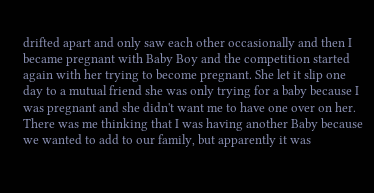drifted apart and only saw each other occasionally and then I became pregnant with Baby Boy and the competition started again with her trying to become pregnant. She let it slip one day to a mutual friend she was only trying for a baby because I was pregnant and she didn't want me to have one over on her. There was me thinking that I was having another Baby because we wanted to add to our family, but apparently it was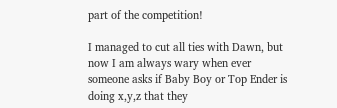part of the competition!

I managed to cut all ties with Dawn, but now I am always wary when ever someone asks if Baby Boy or Top Ender is doing x,y,z that they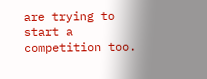are trying to start a competition too.